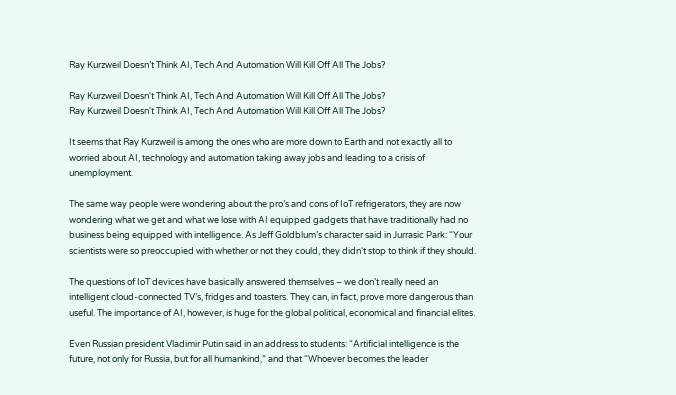Ray Kurzweil Doesn’t Think AI, Tech And Automation Will Kill Off All The Jobs?

Ray Kurzweil Doesn't Think AI, Tech And Automation Will Kill Off All The Jobs?
Ray Kurzweil Doesn't Think AI, Tech And Automation Will Kill Off All The Jobs?

It seems that Ray Kurzweil is among the ones who are more down to Earth and not exactly all to worried about AI, technology and automation taking away jobs and leading to a crisis of unemployment.

The same way people were wondering about the pro’s and cons of IoT refrigerators, they are now wondering what we get and what we lose with AI equipped gadgets that have traditionally had no business being equipped with intelligence. As Jeff Goldblum’s character said in Jurrasic Park: “Your scientists were so preoccupied with whether or not they could, they didn‘t stop to think if they should.

The questions of IoT devices have basically answered themselves – we don’t really need an intelligent cloud-connected TV’s, fridges and toasters. They can, in fact, prove more dangerous than useful. The importance of AI, however, is huge for the global political, economical and financial elites.

Even Russian president Vladimir Putin said in an address to students: “Artificial intelligence is the future, not only for Russia, but for all humankind,” and that “Whoever becomes the leader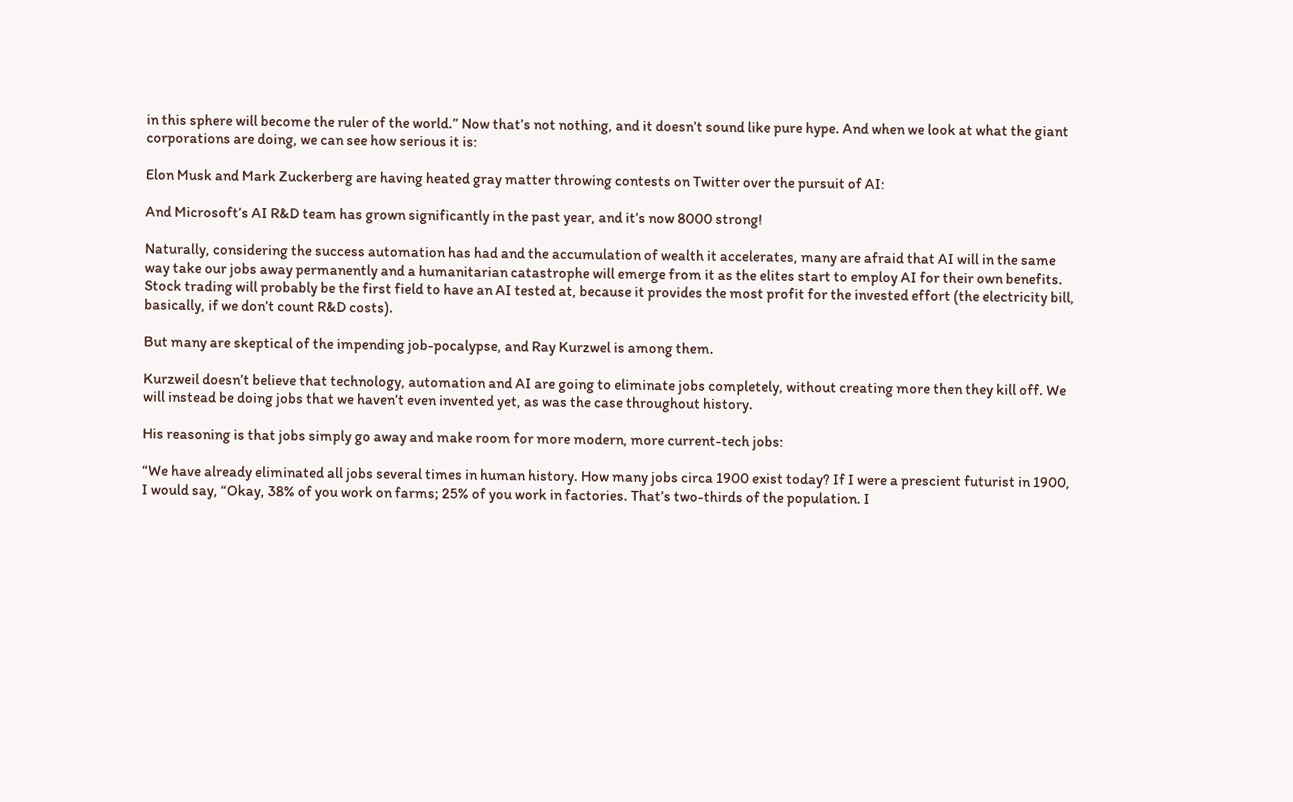in this sphere will become the ruler of the world.” Now that’s not nothing, and it doesn’t sound like pure hype. And when we look at what the giant corporations are doing, we can see how serious it is:

Elon Musk and Mark Zuckerberg are having heated gray matter throwing contests on Twitter over the pursuit of AI:

And Microsoft’s AI R&D team has grown significantly in the past year, and it’s now 8000 strong!

Naturally, considering the success automation has had and the accumulation of wealth it accelerates, many are afraid that AI will in the same way take our jobs away permanently and a humanitarian catastrophe will emerge from it as the elites start to employ AI for their own benefits. Stock trading will probably be the first field to have an AI tested at, because it provides the most profit for the invested effort (the electricity bill, basically, if we don’t count R&D costs).

But many are skeptical of the impending job-pocalypse, and Ray Kurzwel is among them.

Kurzweil doesn’t believe that technology, automation and AI are going to eliminate jobs completely, without creating more then they kill off. We will instead be doing jobs that we haven’t even invented yet, as was the case throughout history.

His reasoning is that jobs simply go away and make room for more modern, more current-tech jobs:

“We have already eliminated all jobs several times in human history. How many jobs circa 1900 exist today? If I were a prescient futurist in 1900, I would say, “Okay, 38% of you work on farms; 25% of you work in factories. That’s two-thirds of the population. I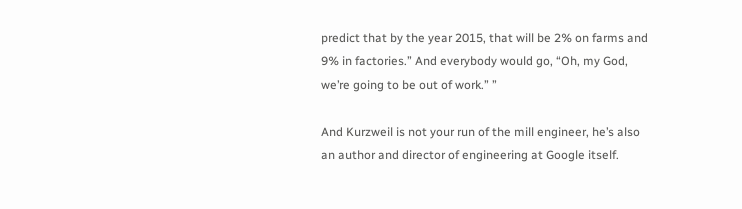predict that by the year 2015, that will be 2% on farms and 9% in factories.” And everybody would go, “Oh, my God, we’re going to be out of work.” ”

And Kurzweil is not your run of the mill engineer, he’s also an author and director of engineering at Google itself.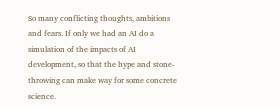So many conflicting thoughts, ambitions and fears. If only we had an AI do a simulation of the impacts of AI development, so that the hype and stone-throwing can make way for some concrete science.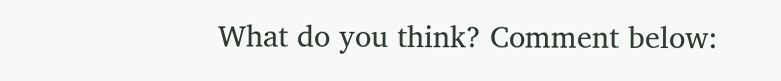What do you think? Comment below: